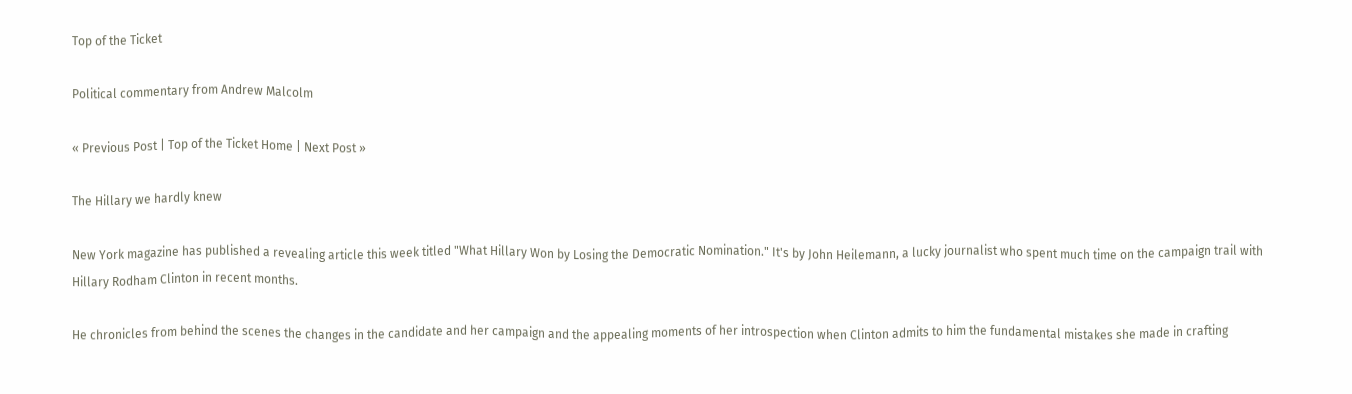Top of the Ticket

Political commentary from Andrew Malcolm

« Previous Post | Top of the Ticket Home | Next Post »

The Hillary we hardly knew

New York magazine has published a revealing article this week titled "What Hillary Won by Losing the Democratic Nomination." It's by John Heilemann, a lucky journalist who spent much time on the campaign trail with Hillary Rodham Clinton in recent months.

He chronicles from behind the scenes the changes in the candidate and her campaign and the appealing moments of her introspection when Clinton admits to him the fundamental mistakes she made in crafting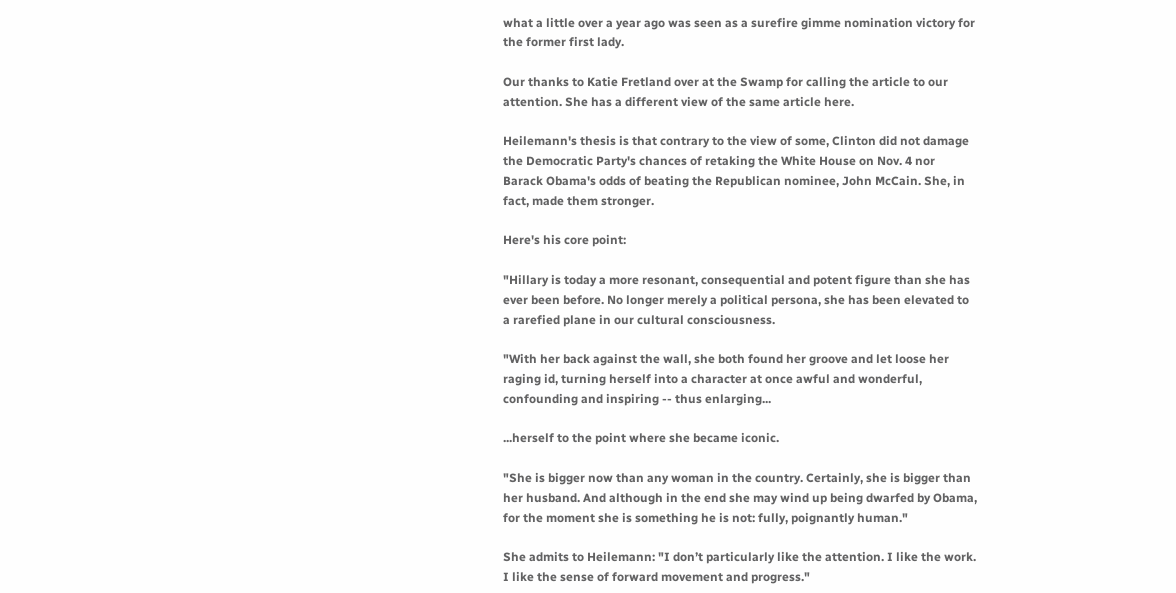what a little over a year ago was seen as a surefire gimme nomination victory for the former first lady.

Our thanks to Katie Fretland over at the Swamp for calling the article to our attention. She has a different view of the same article here.

Heilemann's thesis is that contrary to the view of some, Clinton did not damage the Democratic Party's chances of retaking the White House on Nov. 4 nor Barack Obama's odds of beating the Republican nominee, John McCain. She, in fact, made them stronger.

Here's his core point:

"Hillary is today a more resonant, consequential and potent figure than she has ever been before. No longer merely a political persona, she has been elevated to a rarefied plane in our cultural consciousness.

"With her back against the wall, she both found her groove and let loose her raging id, turning herself into a character at once awful and wonderful, confounding and inspiring -- thus enlarging...

...herself to the point where she became iconic.

"She is bigger now than any woman in the country. Certainly, she is bigger than her husband. And although in the end she may wind up being dwarfed by Obama, for the moment she is something he is not: fully, poignantly human."

She admits to Heilemann: "I don’t particularly like the attention. I like the work. I like the sense of forward movement and progress."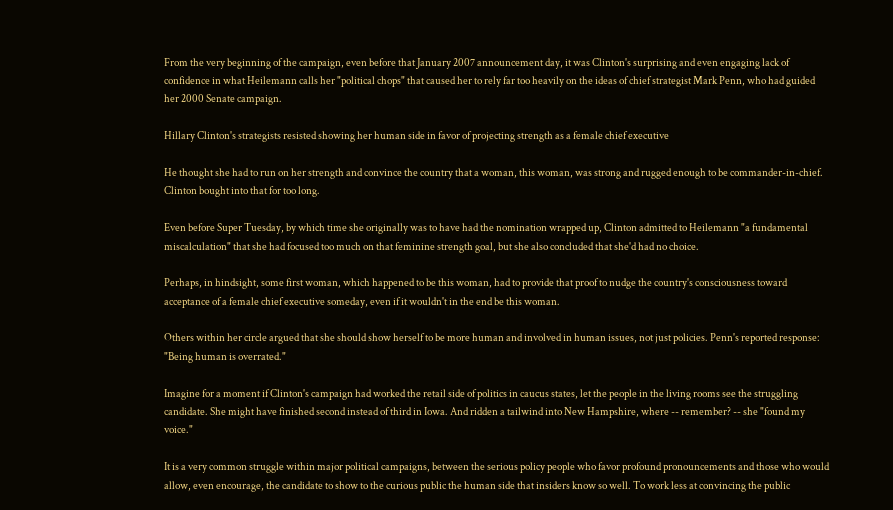From the very beginning of the campaign, even before that January 2007 announcement day, it was Clinton's surprising and even engaging lack of confidence in what Heilemann calls her "political chops" that caused her to rely far too heavily on the ideas of chief strategist Mark Penn, who had guided her 2000 Senate campaign.

Hillary Clinton's strategists resisted showing her human side in favor of projecting strength as a female chief executive

He thought she had to run on her strength and convince the country that a woman, this woman, was strong and rugged enough to be commander-in-chief. Clinton bought into that for too long.

Even before Super Tuesday, by which time she originally was to have had the nomination wrapped up, Clinton admitted to Heilemann "a fundamental miscalculation" that she had focused too much on that feminine strength goal, but she also concluded that she'd had no choice.

Perhaps, in hindsight, some first woman, which happened to be this woman, had to provide that proof to nudge the country's consciousness toward acceptance of a female chief executive someday, even if it wouldn't in the end be this woman.

Others within her circle argued that she should show herself to be more human and involved in human issues, not just policies. Penn's reported response: "Being human is overrated."

Imagine for a moment if Clinton's campaign had worked the retail side of politics in caucus states, let the people in the living rooms see the struggling candidate. She might have finished second instead of third in Iowa. And ridden a tailwind into New Hampshire, where -- remember? -- she "found my voice."

It is a very common struggle within major political campaigns, between the serious policy people who favor profound pronouncements and those who would allow, even encourage, the candidate to show to the curious public the human side that insiders know so well. To work less at convincing the public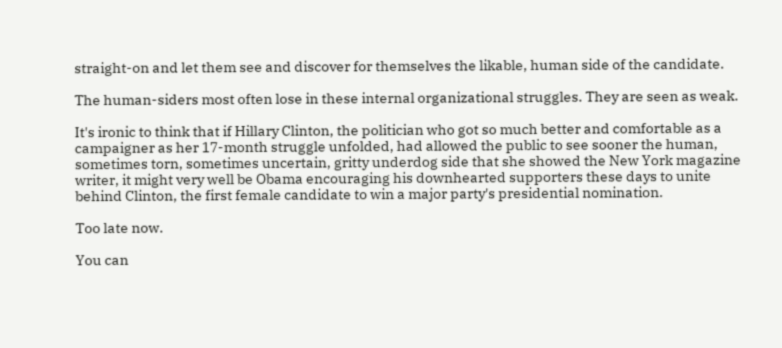straight-on and let them see and discover for themselves the likable, human side of the candidate.

The human-siders most often lose in these internal organizational struggles. They are seen as weak.

It's ironic to think that if Hillary Clinton, the politician who got so much better and comfortable as a campaigner as her 17-month struggle unfolded, had allowed the public to see sooner the human, sometimes torn, sometimes uncertain, gritty underdog side that she showed the New York magazine writer, it might very well be Obama encouraging his downhearted supporters these days to unite behind Clinton, the first female candidate to win a major party's presidential nomination.

Too late now.

You can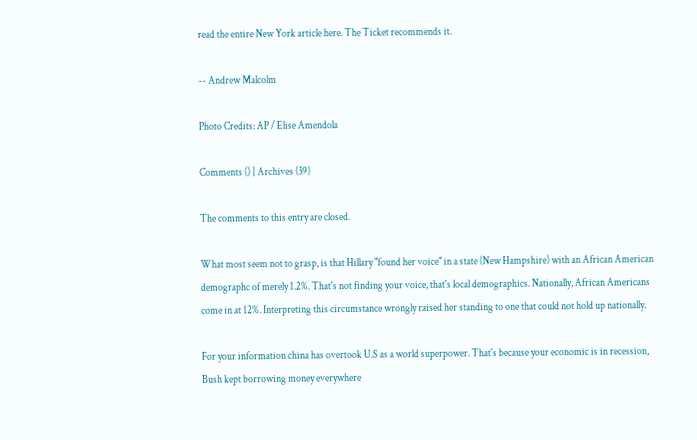read the entire New York article here. The Ticket recommends it.

-- Andrew Malcolm

Photo Credits: AP / Elise Amendola

Comments () | Archives (39)

The comments to this entry are closed.

What most seem not to grasp, is that Hillary "found her voice" in a state (New Hampshire) with an African American demographc of merely 1.2%. That's not finding your voice, that's local demographics. Nationally, African Americans come in at 12%. Interpreting this circumstance wrongly raised her standing to one that could not hold up nationally.

For your information china has overtook U.S as a world superpower. That's because your economic is in recession, Bush kept borrowing money everywhere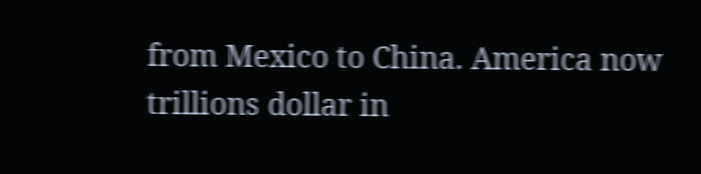from Mexico to China. America now trillions dollar in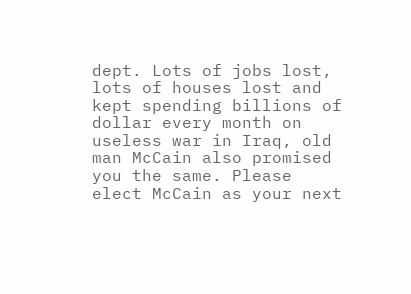dept. Lots of jobs lost, lots of houses lost and kept spending billions of dollar every month on useless war in Iraq, old man McCain also promised you the same. Please elect McCain as your next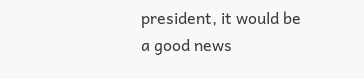president, it would be a good news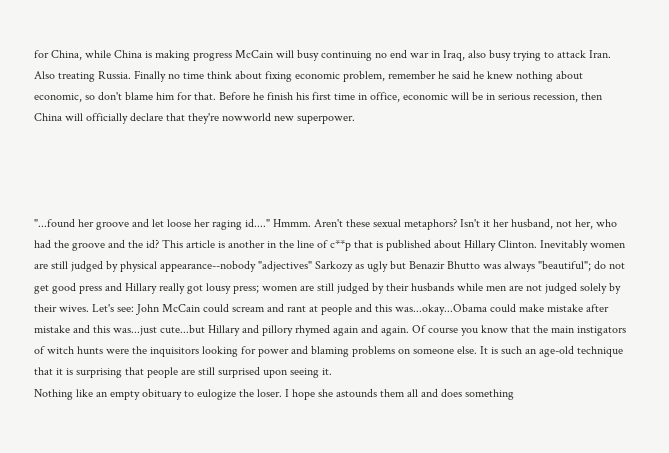for China, while China is making progress McCain will busy continuing no end war in Iraq, also busy trying to attack Iran. Also treating Russia. Finally no time think about fixing economic problem, remember he said he knew nothing about economic, so don't blame him for that. Before he finish his first time in office, economic will be in serious recession, then China will officially declare that they're nowworld new superpower.




"...found her groove and let loose her raging id...." Hmmm. Aren't these sexual metaphors? Isn't it her husband, not her, who had the groove and the id? This article is another in the line of c**p that is published about Hillary Clinton. Inevitably women are still judged by physical appearance--nobody "adjectives" Sarkozy as ugly but Benazir Bhutto was always "beautiful"; do not get good press and Hillary really got lousy press; women are still judged by their husbands while men are not judged solely by their wives. Let's see: John McCain could scream and rant at people and this was...okay...Obama could make mistake after mistake and this was...just cute...but Hillary and pillory rhymed again and again. Of course you know that the main instigators of witch hunts were the inquisitors looking for power and blaming problems on someone else. It is such an age-old technique that it is surprising that people are still surprised upon seeing it.
Nothing like an empty obituary to eulogize the loser. I hope she astounds them all and does something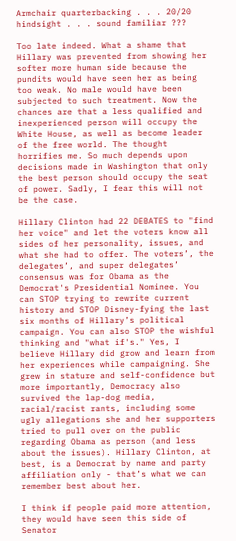Armchair quarterbacking . . . 20/20 hindsight . . . sound familiar ???

Too late indeed. What a shame that Hillary was prevented from showing her softer more human side because the pundits would have seen her as being too weak. No male would have been subjected to such treatment. Now the chances are that a less qualified and inexperienced person will occupy the White House, as well as become leader of the free world. The thought horrifies me. So much depends upon decisions made in Washington that only the best person should occupy the seat of power. Sadly, I fear this will not be the case.

Hillary Clinton had 22 DEBATES to "find her voice" and let the voters know all sides of her personality, issues, and what she had to offer. The voters’, the delegates’, and super delegates’ consensus was for Obama as the Democrat's Presidential Nominee. You can STOP trying to rewrite current history and STOP Disney-fying the last six months of Hillary’s political campaign. You can also STOP the wishful thinking and "what if's." Yes, I believe Hillary did grow and learn from her experiences while campaigning. She grew in stature and self-confidence but more importantly, Democracy also survived the lap-dog media, racial/racist rants, including some ugly allegations she and her supporters tried to pull over on the public regarding Obama as person (and less about the issues). Hillary Clinton, at best, is a Democrat by name and party affiliation only - that’s what we can remember best about her.

I think if people paid more attention, they would have seen this side of Senator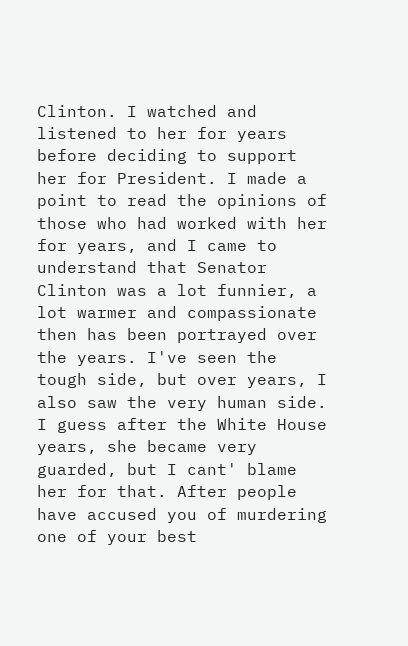Clinton. I watched and listened to her for years before deciding to support her for President. I made a point to read the opinions of those who had worked with her for years, and I came to understand that Senator Clinton was a lot funnier, a lot warmer and compassionate then has been portrayed over the years. I've seen the tough side, but over years, I also saw the very human side. I guess after the White House years, she became very guarded, but I cant' blame her for that. After people have accused you of murdering one of your best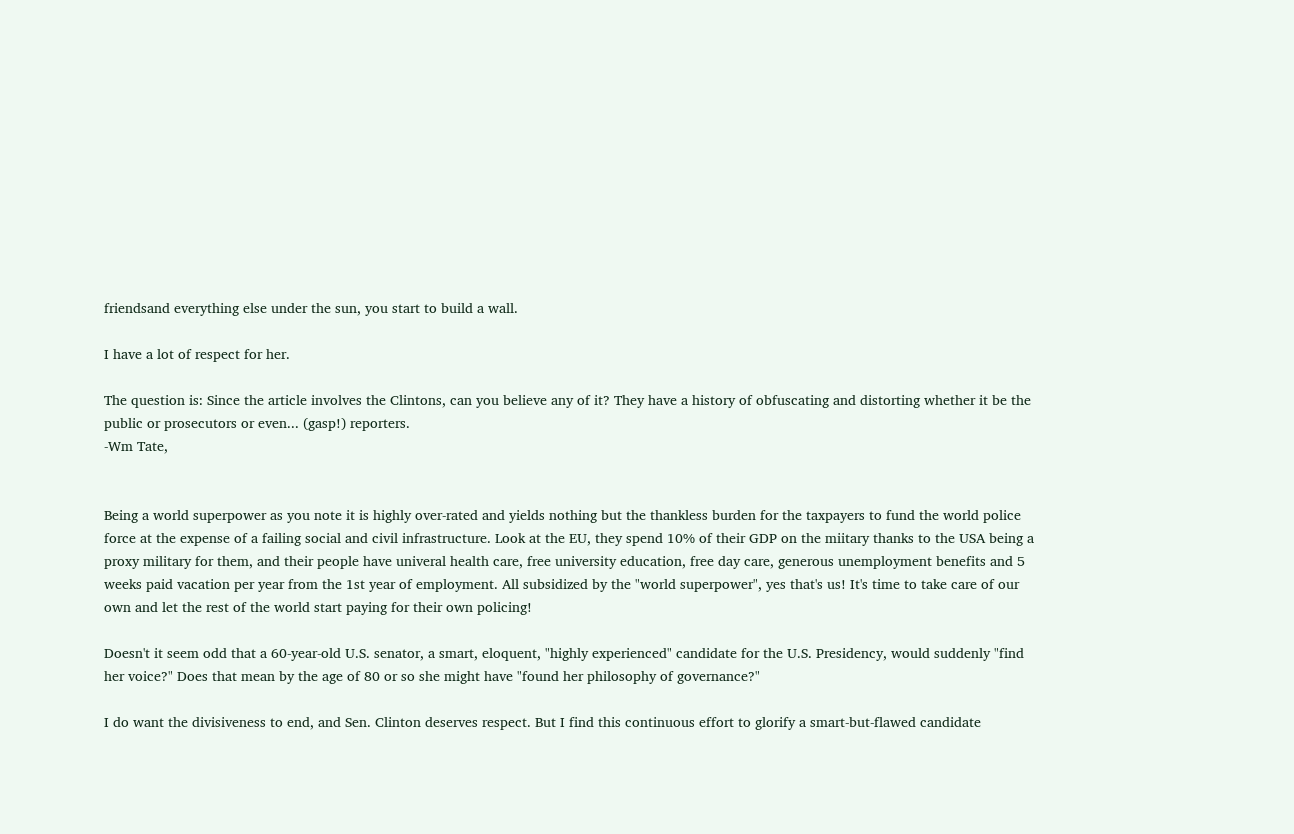friendsand everything else under the sun, you start to build a wall.

I have a lot of respect for her.

The question is: Since the article involves the Clintons, can you believe any of it? They have a history of obfuscating and distorting whether it be the public or prosecutors or even... (gasp!) reporters.
-Wm Tate,


Being a world superpower as you note it is highly over-rated and yields nothing but the thankless burden for the taxpayers to fund the world police force at the expense of a failing social and civil infrastructure. Look at the EU, they spend 10% of their GDP on the miitary thanks to the USA being a proxy military for them, and their people have univeral health care, free university education, free day care, generous unemployment benefits and 5 weeks paid vacation per year from the 1st year of employment. All subsidized by the "world superpower", yes that's us! It's time to take care of our own and let the rest of the world start paying for their own policing!

Doesn't it seem odd that a 60-year-old U.S. senator, a smart, eloquent, "highly experienced" candidate for the U.S. Presidency, would suddenly "find her voice?" Does that mean by the age of 80 or so she might have "found her philosophy of governance?"

I do want the divisiveness to end, and Sen. Clinton deserves respect. But I find this continuous effort to glorify a smart-but-flawed candidate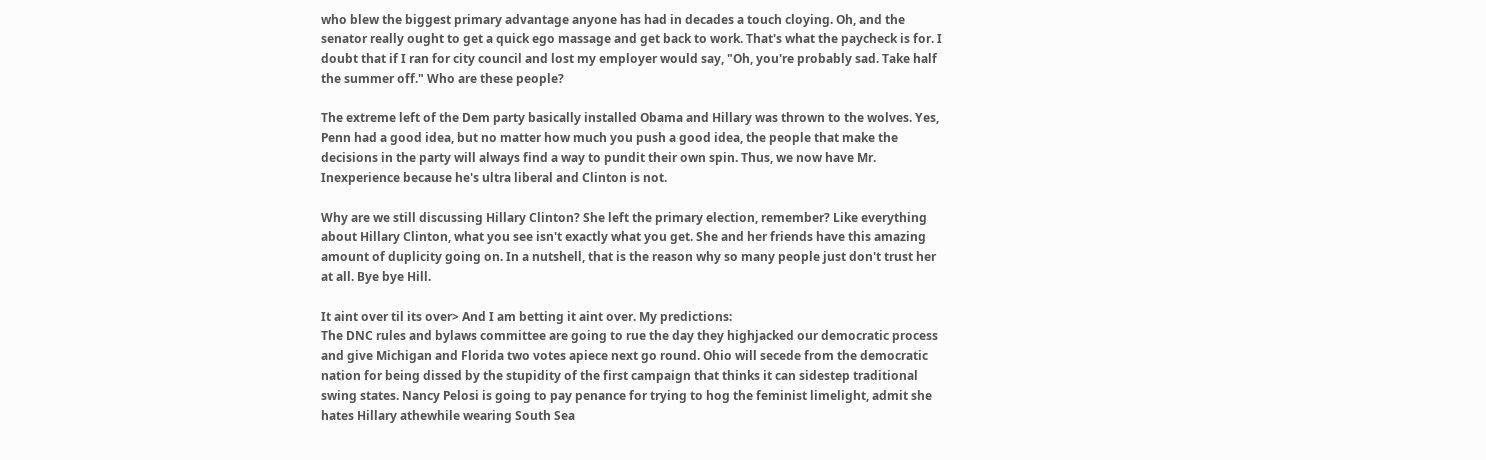who blew the biggest primary advantage anyone has had in decades a touch cloying. Oh, and the senator really ought to get a quick ego massage and get back to work. That's what the paycheck is for. I doubt that if I ran for city council and lost my employer would say, "Oh, you're probably sad. Take half the summer off." Who are these people?

The extreme left of the Dem party basically installed Obama and Hillary was thrown to the wolves. Yes, Penn had a good idea, but no matter how much you push a good idea, the people that make the decisions in the party will always find a way to pundit their own spin. Thus, we now have Mr. Inexperience because he's ultra liberal and Clinton is not.

Why are we still discussing Hillary Clinton? She left the primary election, remember? Like everything about Hillary Clinton, what you see isn't exactly what you get. She and her friends have this amazing amount of duplicity going on. In a nutshell, that is the reason why so many people just don't trust her at all. Bye bye Hill.

It aint over til its over> And I am betting it aint over. My predictions:
The DNC rules and bylaws committee are going to rue the day they highjacked our democratic process and give Michigan and Florida two votes apiece next go round. Ohio will secede from the democratic nation for being dissed by the stupidity of the first campaign that thinks it can sidestep traditional swing states. Nancy Pelosi is going to pay penance for trying to hog the feminist limelight, admit she hates Hillary athewhile wearing South Sea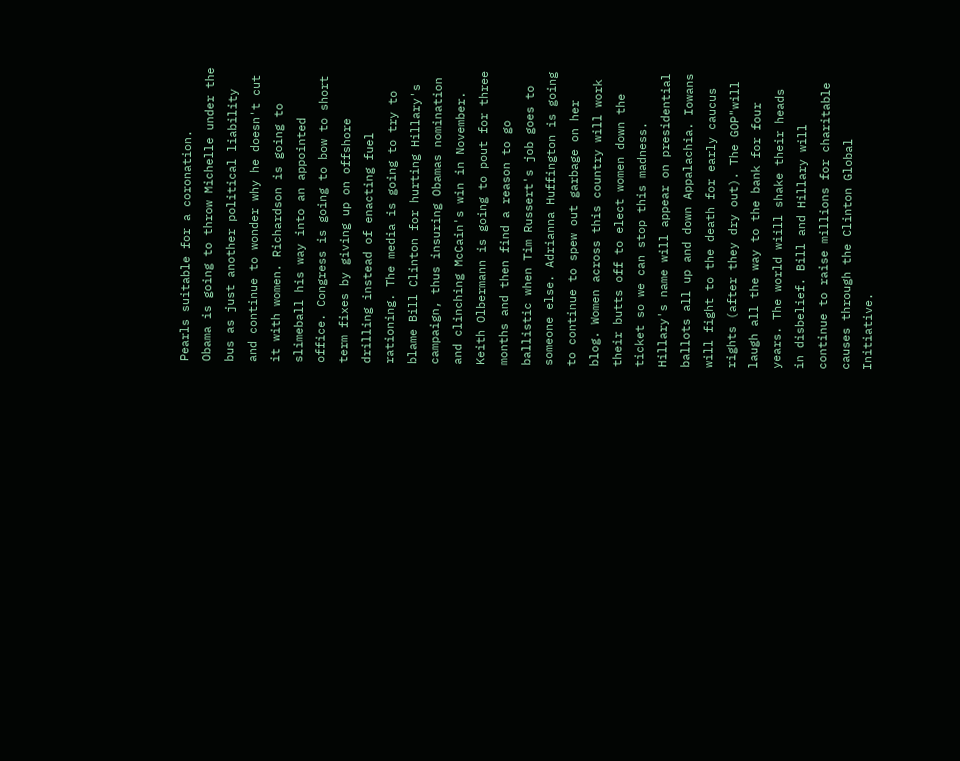Pearls suitable for a coronation.
Obama is going to throw Michelle under the bus as just another political liability and continue to wonder why he doesn't cut it with women. Richardson is going to slimeball his way into an appointed office. Congress is going to bow to short term fixes by giving up on offshore drilling instead of enacting fuel rationing. The media is going to try to blame Bill Clinton for hurting Hillary's campaign, thus insuring Obamas nomination and clinching McCain's win in November. Keith Olbermann is going to pout for three months and then find a reason to go ballistic when Tim Russert's job goes to someone else. Adrianna Huffington is going to continue to spew out garbage on her blog. Women across this country will work their butts off to elect women down the ticket so we can stop this madness. Hillary's name will appear on presidential ballots all up and down Appalachia. Iowans will fight to the death for early caucus rights (after they dry out). The GOP"will laugh all the way to the bank for four years. The world wiill shake their heads in disbelief. Bill and Hillary will continue to raise millions for charitable causes through the Clinton Global Initiative.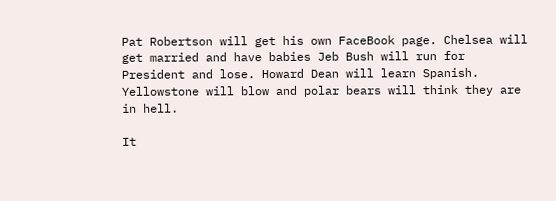Pat Robertson will get his own FaceBook page. Chelsea will get married and have babies Jeb Bush will run for President and lose. Howard Dean will learn Spanish. Yellowstone will blow and polar bears will think they are in hell.

It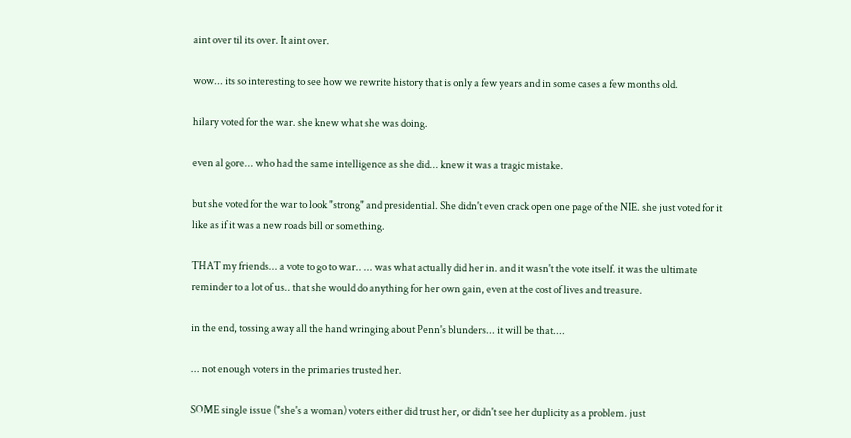aint over til its over. It aint over.

wow... its so interesting to see how we rewrite history that is only a few years and in some cases a few months old.

hilary voted for the war. she knew what she was doing.

even al gore... who had the same intelligence as she did... knew it was a tragic mistake.

but she voted for the war to look "strong" and presidential. She didn't even crack open one page of the NIE. she just voted for it like as if it was a new roads bill or something.

THAT my friends... a vote to go to war.. ... was what actually did her in. and it wasn't the vote itself. it was the ultimate reminder to a lot of us.. that she would do anything for her own gain, even at the cost of lives and treasure.

in the end, tossing away all the hand wringing about Penn's blunders... it will be that....

... not enough voters in the primaries trusted her.

SOME single issue ("she's a woman) voters either did trust her, or didn't see her duplicity as a problem. just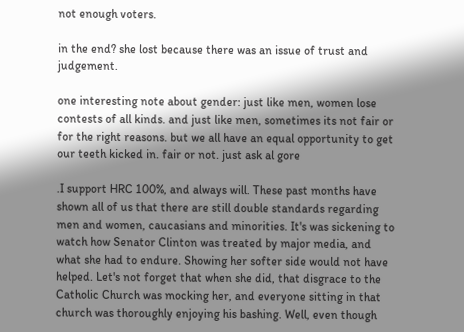not enough voters.

in the end? she lost because there was an issue of trust and judgement.

one interesting note about gender: just like men, women lose contests of all kinds. and just like men, sometimes its not fair or for the right reasons. but we all have an equal opportunity to get our teeth kicked in. fair or not. just ask al gore

.I support HRC 100%, and always will. These past months have shown all of us that there are still double standards regarding men and women, caucasians and minorities. It's was sickening to watch how Senator Clinton was treated by major media, and what she had to endure. Showing her softer side would not have helped. Let's not forget that when she did, that disgrace to the Catholic Church was mocking her, and everyone sitting in that church was thoroughly enjoying his bashing. Well, even though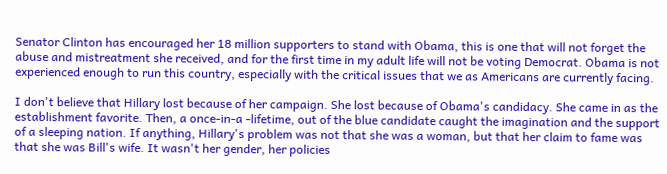Senator Clinton has encouraged her 18 million supporters to stand with Obama, this is one that will not forget the abuse and mistreatment she received, and for the first time in my adult life will not be voting Democrat. Obama is not experienced enough to run this country, especially with the critical issues that we as Americans are currently facing.

I don't believe that Hillary lost because of her campaign. She lost because of Obama's candidacy. She came in as the establishment favorite. Then, a once-in-a -lifetime, out of the blue candidate caught the imagination and the support of a sleeping nation. If anything, Hillary's problem was not that she was a woman, but that her claim to fame was that she was Bill's wife. It wasn't her gender, her policies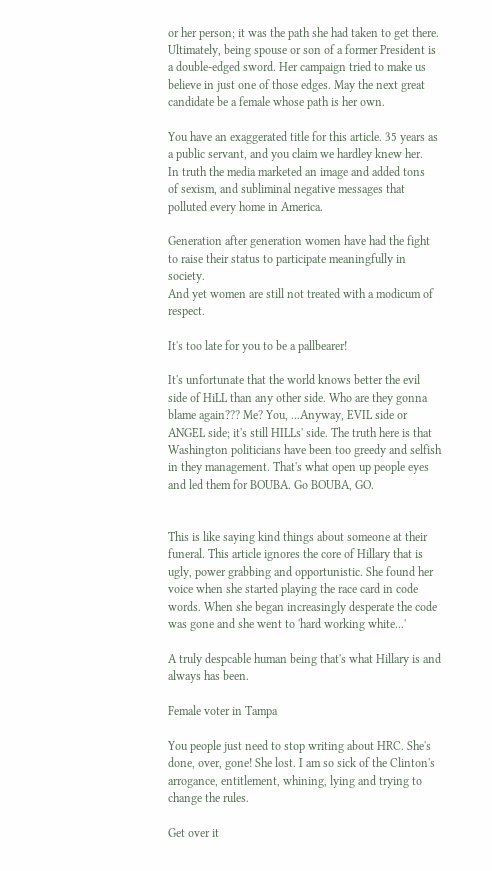or her person; it was the path she had taken to get there. Ultimately, being spouse or son of a former President is a double-edged sword. Her campaign tried to make us believe in just one of those edges. May the next great candidate be a female whose path is her own.

You have an exaggerated title for this article. 35 years as a public servant, and you claim we hardley knew her.
In truth the media marketed an image and added tons
of sexism, and subliminal negative messages that polluted every home in America.

Generation after generation women have had the fight to raise their status to participate meaningfully in society.
And yet women are still not treated with a modicum of respect.

It's too late for you to be a pallbearer!

It's unfortunate that the world knows better the evil side of HiLL than any other side. Who are they gonna blame again??? Me? You, ...Anyway, EVIL side or ANGEL side; it's still HILLs' side. The truth here is that Washington politicians have been too greedy and selfish in they management. That's what open up people eyes and led them for BOUBA. Go BOUBA, GO.


This is like saying kind things about someone at their funeral. This article ignores the core of Hillary that is ugly, power grabbing and opportunistic. She found her voice when she started playing the race card in code words. When she began increasingly desperate the code was gone and she went to 'hard working white...'

A truly despcable human being that's what Hillary is and always has been.

Female voter in Tampa

You people just need to stop writing about HRC. She's done, over, gone! She lost. I am so sick of the Clinton's arrogance, entitlement, whining, lying and trying to change the rules.

Get over it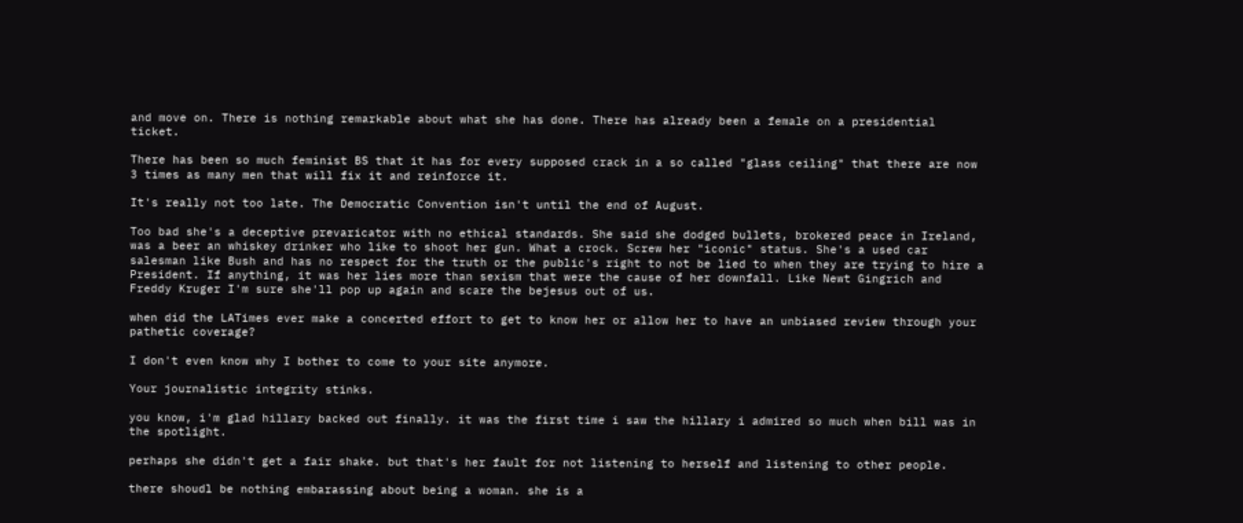and move on. There is nothing remarkable about what she has done. There has already been a female on a presidential ticket.

There has been so much feminist BS that it has for every supposed crack in a so called "glass ceiling" that there are now 3 times as many men that will fix it and reinforce it.

It's really not too late. The Democratic Convention isn't until the end of August.

Too bad she's a deceptive prevaricator with no ethical standards. She said she dodged bullets, brokered peace in Ireland, was a beer an whiskey drinker who like to shoot her gun. What a crock. Screw her "iconic" status. She's a used car salesman like Bush and has no respect for the truth or the public's right to not be lied to when they are trying to hire a President. If anything, it was her lies more than sexism that were the cause of her downfall. Like Newt Gingrich and Freddy Kruger I'm sure she'll pop up again and scare the bejesus out of us.

when did the LATimes ever make a concerted effort to get to know her or allow her to have an unbiased review through your pathetic coverage?

I don't even know why I bother to come to your site anymore.

Your journalistic integrity stinks.

you know, i'm glad hillary backed out finally. it was the first time i saw the hillary i admired so much when bill was in the spotlight.

perhaps she didn't get a fair shake. but that's her fault for not listening to herself and listening to other people.

there shoudl be nothing embarassing about being a woman. she is a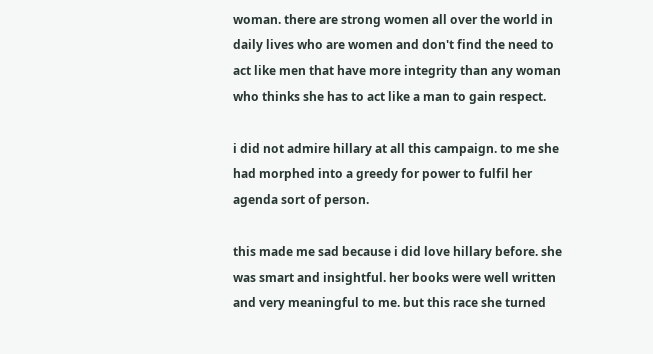woman. there are strong women all over the world in daily lives who are women and don't find the need to act like men that have more integrity than any woman who thinks she has to act like a man to gain respect.

i did not admire hillary at all this campaign. to me she had morphed into a greedy for power to fulfil her agenda sort of person.

this made me sad because i did love hillary before. she was smart and insightful. her books were well written and very meaningful to me. but this race she turned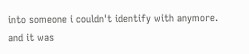into someone i couldn't identify with anymore. and it was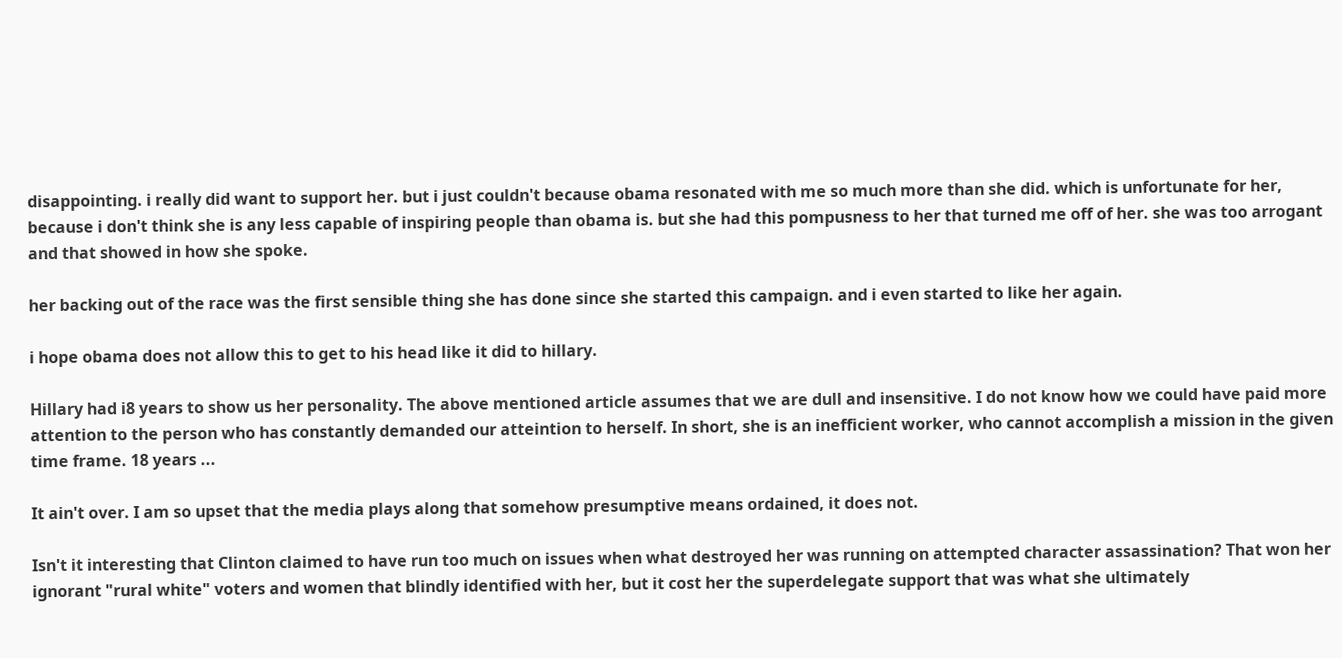disappointing. i really did want to support her. but i just couldn't because obama resonated with me so much more than she did. which is unfortunate for her, because i don't think she is any less capable of inspiring people than obama is. but she had this pompusness to her that turned me off of her. she was too arrogant and that showed in how she spoke.

her backing out of the race was the first sensible thing she has done since she started this campaign. and i even started to like her again.

i hope obama does not allow this to get to his head like it did to hillary.

Hillary had i8 years to show us her personality. The above mentioned article assumes that we are dull and insensitive. I do not know how we could have paid more attention to the person who has constantly demanded our atteintion to herself. In short, she is an inefficient worker, who cannot accomplish a mission in the given time frame. 18 years ...

It ain't over. I am so upset that the media plays along that somehow presumptive means ordained, it does not.

Isn't it interesting that Clinton claimed to have run too much on issues when what destroyed her was running on attempted character assassination? That won her ignorant "rural white" voters and women that blindly identified with her, but it cost her the superdelegate support that was what she ultimately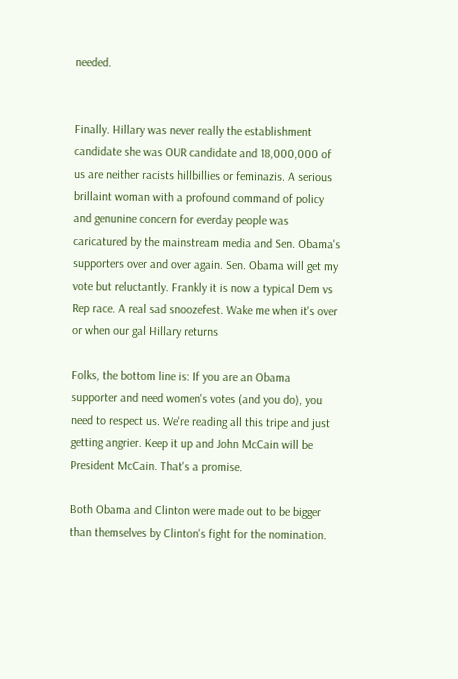needed.


Finally. Hillary was never really the establishment candidate she was OUR candidate and 18,000,000 of us are neither racists hillbillies or feminazis. A serious brillaint woman with a profound command of policy and genunine concern for everday people was caricatured by the mainstream media and Sen. Obama's supporters over and over again. Sen. Obama will get my vote but reluctantly. Frankly it is now a typical Dem vs Rep race. A real sad snoozefest. Wake me when it's over or when our gal Hillary returns

Folks, the bottom line is: If you are an Obama supporter and need women's votes (and you do), you need to respect us. We're reading all this tripe and just getting angrier. Keep it up and John McCain will be President McCain. That's a promise.

Both Obama and Clinton were made out to be bigger than themselves by Clinton's fight for the nomination.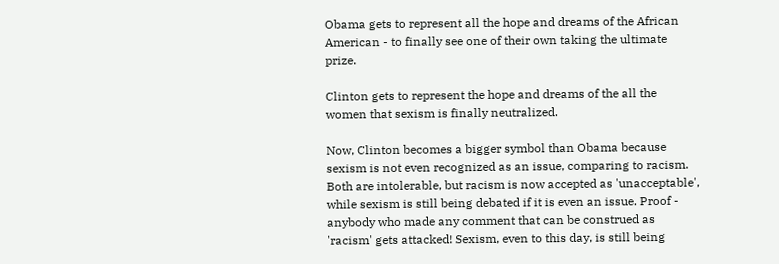Obama gets to represent all the hope and dreams of the African American - to finally see one of their own taking the ultimate prize.

Clinton gets to represent the hope and dreams of the all the women that sexism is finally neutralized.

Now, Clinton becomes a bigger symbol than Obama because sexism is not even recognized as an issue, comparing to racism. Both are intolerable, but racism is now accepted as 'unacceptable', while sexism is still being debated if it is even an issue. Proof - anybody who made any comment that can be construed as 'racism' gets attacked! Sexism, even to this day, is still being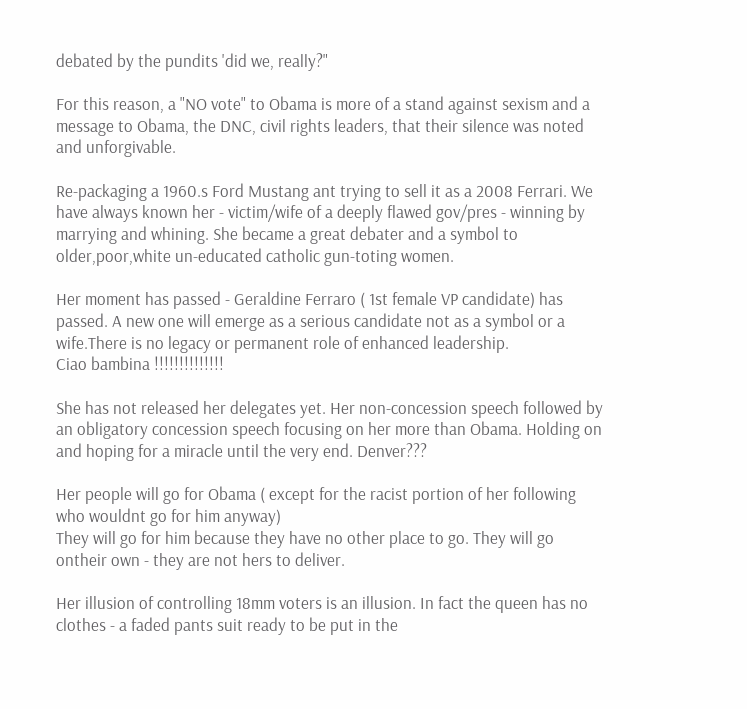debated by the pundits 'did we, really?"

For this reason, a "NO vote" to Obama is more of a stand against sexism and a message to Obama, the DNC, civil rights leaders, that their silence was noted and unforgivable.

Re-packaging a 1960.s Ford Mustang ant trying to sell it as a 2008 Ferrari. We have always known her - victim/wife of a deeply flawed gov/pres - winning by marrying and whining. She became a great debater and a symbol to older,poor,white un-educated catholic gun-toting women.

Her moment has passed - Geraldine Ferraro ( 1st female VP candidate) has passed. A new one will emerge as a serious candidate not as a symbol or a wife.There is no legacy or permanent role of enhanced leadership.
Ciao bambina !!!!!!!!!!!!!!

She has not released her delegates yet. Her non-concession speech followed by an obligatory concession speech focusing on her more than Obama. Holding on and hoping for a miracle until the very end. Denver???

Her people will go for Obama ( except for the racist portion of her following who wouldnt go for him anyway)
They will go for him because they have no other place to go. They will go ontheir own - they are not hers to deliver.

Her illusion of controlling 18mm voters is an illusion. In fact the queen has no clothes - a faded pants suit ready to be put in the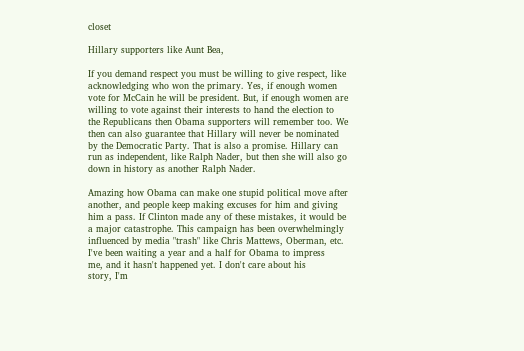closet

Hillary supporters like Aunt Bea,

If you demand respect you must be willing to give respect, like acknowledging who won the primary. Yes, if enough women vote for McCain he will be president. But, if enough women are willing to vote against their interests to hand the election to the Republicans then Obama supporters will remember too. We then can also guarantee that Hillary will never be nominated by the Democratic Party. That is also a promise. Hillary can run as independent, like Ralph Nader, but then she will also go down in history as another Ralph Nader.

Amazing how Obama can make one stupid political move after another, and people keep making excuses for him and giving him a pass. If Clinton made any of these mistakes, it would be a major catastrophe. This campaign has been overwhelmingly influenced by media "trash" like Chris Mattews, Oberman, etc.
I've been waiting a year and a half for Obama to impress
me, and it hasn't happened yet. I don't care about his
story, I'm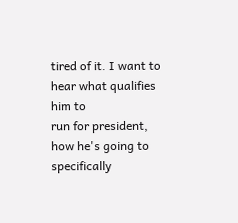tired of it. I want to hear what qualifies him to
run for president, how he's going to specifically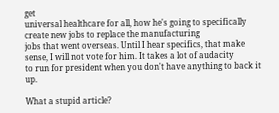get
universal healthcare for all, how he's going to specifically create new jobs to replace the manufacturing
jobs that went overseas. Until I hear specifics, that make
sense, I will not vote for him. It takes a lot of audacity
to run for president when you don't have anything to back it up.

What a stupid article?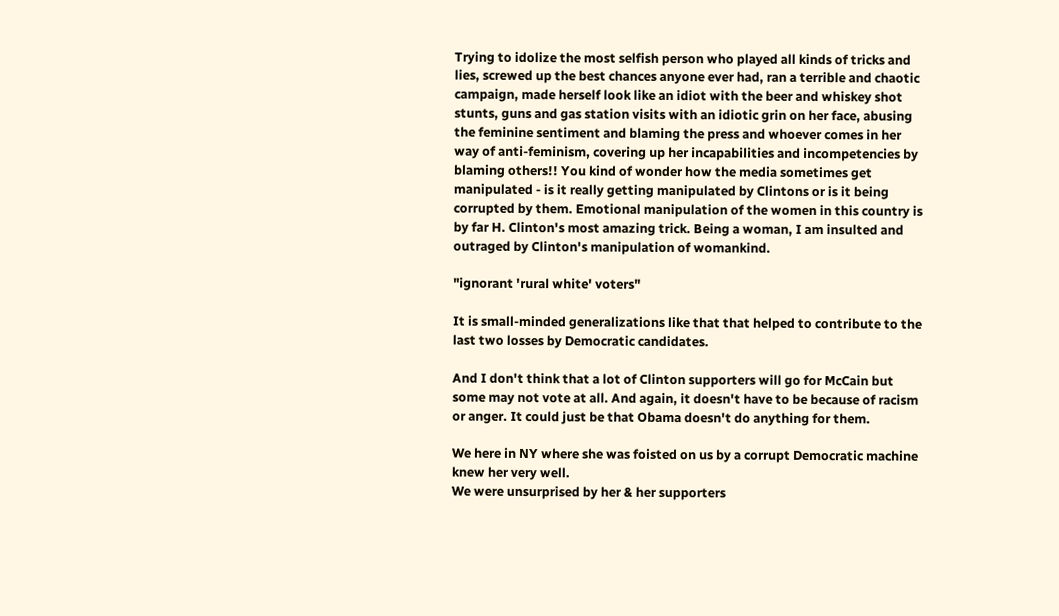Trying to idolize the most selfish person who played all kinds of tricks and lies, screwed up the best chances anyone ever had, ran a terrible and chaotic campaign, made herself look like an idiot with the beer and whiskey shot stunts, guns and gas station visits with an idiotic grin on her face, abusing the feminine sentiment and blaming the press and whoever comes in her way of anti-feminism, covering up her incapabilities and incompetencies by blaming others!! You kind of wonder how the media sometimes get manipulated - is it really getting manipulated by Clintons or is it being corrupted by them. Emotional manipulation of the women in this country is by far H. Clinton's most amazing trick. Being a woman, I am insulted and outraged by Clinton's manipulation of womankind.

"ignorant 'rural white' voters"

It is small-minded generalizations like that that helped to contribute to the last two losses by Democratic candidates.

And I don't think that a lot of Clinton supporters will go for McCain but some may not vote at all. And again, it doesn't have to be because of racism or anger. It could just be that Obama doesn't do anything for them.

We here in NY where she was foisted on us by a corrupt Democratic machine knew her very well.
We were unsurprised by her & her supporters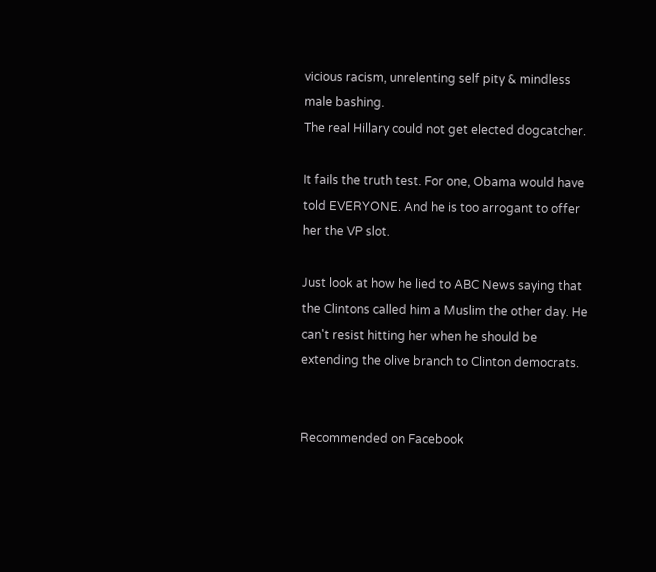vicious racism, unrelenting self pity & mindless male bashing.
The real Hillary could not get elected dogcatcher.

It fails the truth test. For one, Obama would have told EVERYONE. And he is too arrogant to offer her the VP slot.

Just look at how he lied to ABC News saying that the Clintons called him a Muslim the other day. He can't resist hitting her when he should be extending the olive branch to Clinton democrats.


Recommended on Facebook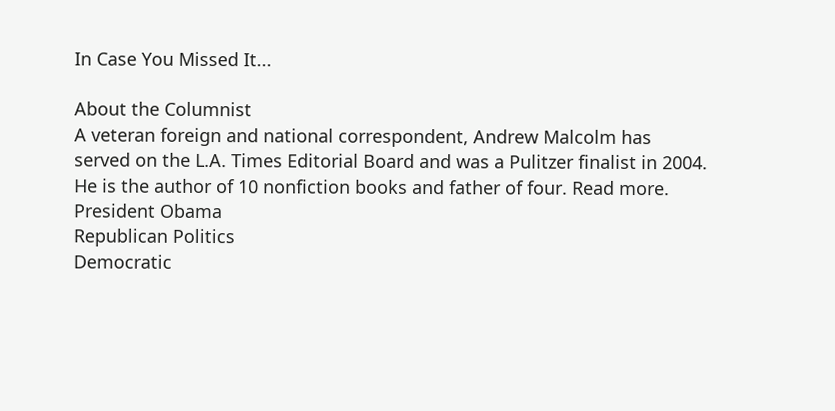In Case You Missed It...

About the Columnist
A veteran foreign and national correspondent, Andrew Malcolm has served on the L.A. Times Editorial Board and was a Pulitzer finalist in 2004. He is the author of 10 nonfiction books and father of four. Read more.
President Obama
Republican Politics
Democratic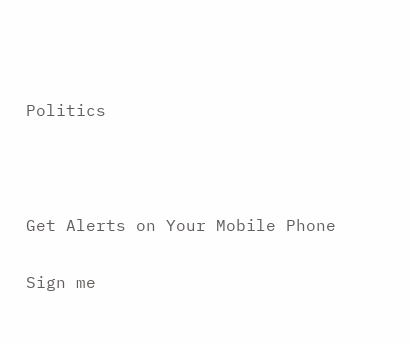Politics



Get Alerts on Your Mobile Phone

Sign me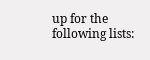up for the following lists: